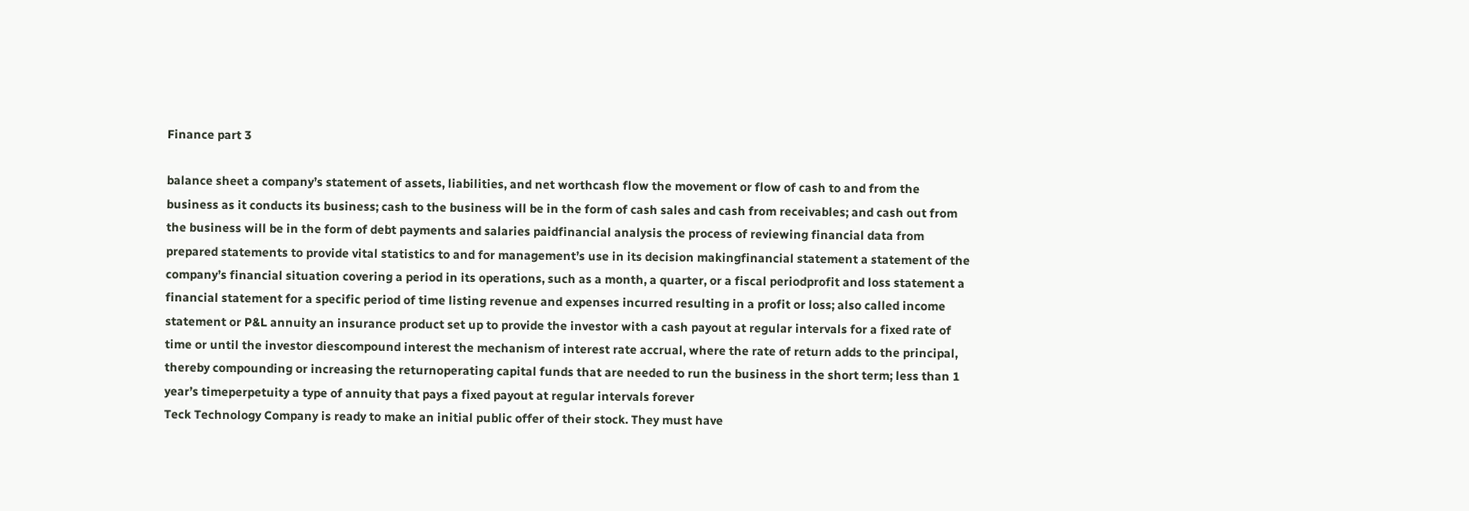Finance part 3

balance sheet a company’s statement of assets, liabilities, and net worthcash flow the movement or flow of cash to and from the business as it conducts its business; cash to the business will be in the form of cash sales and cash from receivables; and cash out from the business will be in the form of debt payments and salaries paidfinancial analysis the process of reviewing financial data from prepared statements to provide vital statistics to and for management’s use in its decision makingfinancial statement a statement of the company’s financial situation covering a period in its operations, such as a month, a quarter, or a fiscal periodprofit and loss statement a financial statement for a specific period of time listing revenue and expenses incurred resulting in a profit or loss; also called income statement or P&L annuity an insurance product set up to provide the investor with a cash payout at regular intervals for a fixed rate of time or until the investor diescompound interest the mechanism of interest rate accrual, where the rate of return adds to the principal, thereby compounding or increasing the returnoperating capital funds that are needed to run the business in the short term; less than 1 year’s timeperpetuity a type of annuity that pays a fixed payout at regular intervals forever
Teck Technology Company is ready to make an initial public offer of their stock. They must have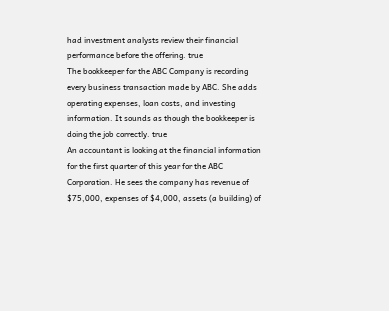had investment analysts review their financial performance before the offering. true
The bookkeeper for the ABC Company is recording every business transaction made by ABC. She adds operating expenses, loan costs, and investing information. It sounds as though the bookkeeper is doing the job correctly. true
An accountant is looking at the financial information for the first quarter of this year for the ABC Corporation. He sees the company has revenue of $75,000, expenses of $4,000, assets (a building) of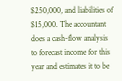$250,000, and liabilities of $15,000. The accountant does a cash-flow analysis to forecast income for this year and estimates it to be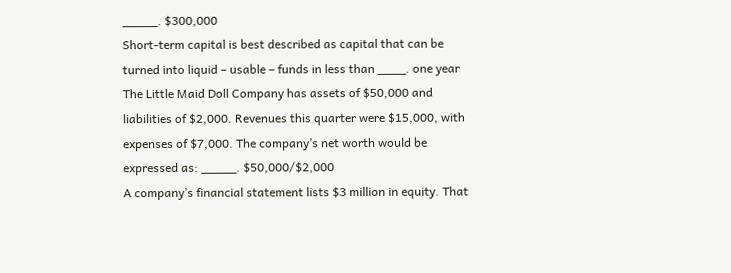_____. $300,000
Short-term capital is best described as capital that can be turned into liquid – usable – funds in less than ____. one year
The Little Maid Doll Company has assets of $50,000 and liabilities of $2,000. Revenues this quarter were $15,000, with expenses of $7,000. The company’s net worth would be expressed as: _____. $50,000/$2,000
A company’s financial statement lists $3 million in equity. That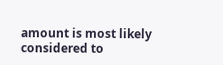amount is most likely considered to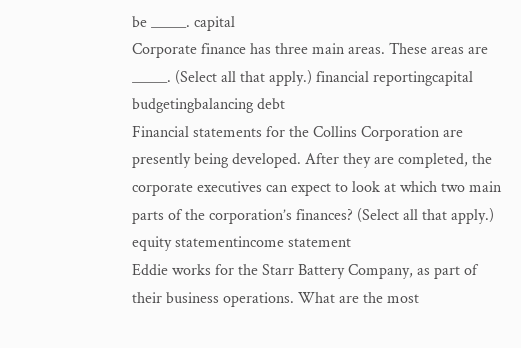be _____. capital
Corporate finance has three main areas. These areas are _____. (Select all that apply.) financial reportingcapital budgetingbalancing debt
Financial statements for the Collins Corporation are presently being developed. After they are completed, the corporate executives can expect to look at which two main parts of the corporation’s finances? (Select all that apply.) equity statementincome statement
Eddie works for the Starr Battery Company, as part of their business operations. What are the most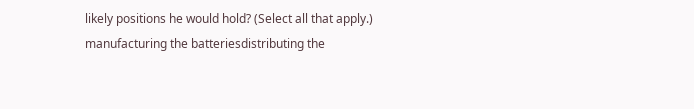likely positions he would hold? (Select all that apply.) manufacturing the batteriesdistributing the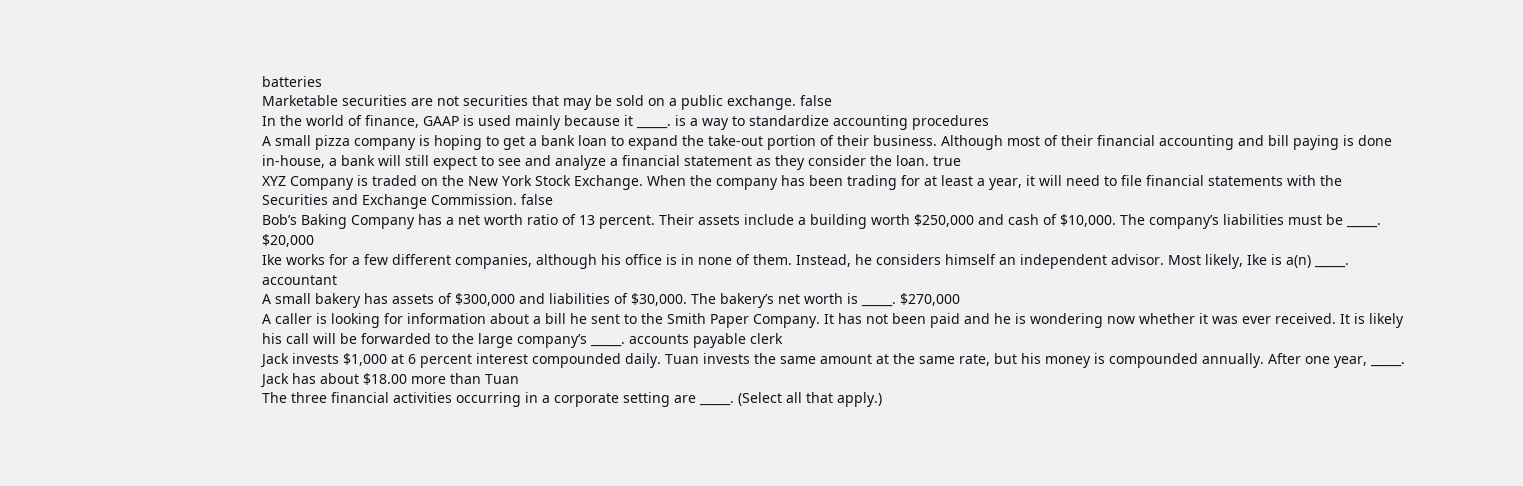batteries
Marketable securities are not securities that may be sold on a public exchange. false
In the world of finance, GAAP is used mainly because it _____. is a way to standardize accounting procedures
A small pizza company is hoping to get a bank loan to expand the take-out portion of their business. Although most of their financial accounting and bill paying is done in-house, a bank will still expect to see and analyze a financial statement as they consider the loan. true
XYZ Company is traded on the New York Stock Exchange. When the company has been trading for at least a year, it will need to file financial statements with the Securities and Exchange Commission. false
Bob’s Baking Company has a net worth ratio of 13 percent. Their assets include a building worth $250,000 and cash of $10,000. The company’s liabilities must be _____. $20,000
Ike works for a few different companies, although his office is in none of them. Instead, he considers himself an independent advisor. Most likely, Ike is a(n) _____. accountant
A small bakery has assets of $300,000 and liabilities of $30,000. The bakery’s net worth is _____. $270,000
A caller is looking for information about a bill he sent to the Smith Paper Company. It has not been paid and he is wondering now whether it was ever received. It is likely his call will be forwarded to the large company’s _____. accounts payable clerk
Jack invests $1,000 at 6 percent interest compounded daily. Tuan invests the same amount at the same rate, but his money is compounded annually. After one year, _____. Jack has about $18.00 more than Tuan
The three financial activities occurring in a corporate setting are _____. (Select all that apply.)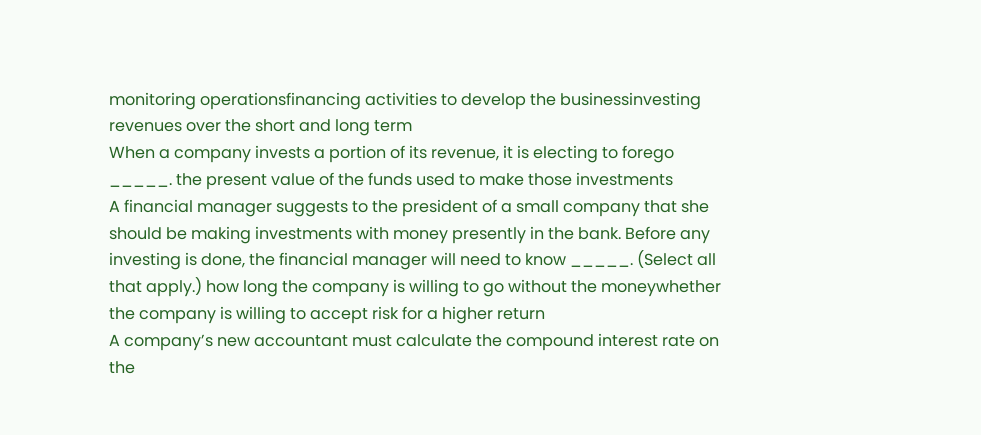monitoring operationsfinancing activities to develop the businessinvesting revenues over the short and long term
When a company invests a portion of its revenue, it is electing to forego _____. the present value of the funds used to make those investments
A financial manager suggests to the president of a small company that she should be making investments with money presently in the bank. Before any investing is done, the financial manager will need to know _____. (Select all that apply.) how long the company is willing to go without the moneywhether the company is willing to accept risk for a higher return
A company’s new accountant must calculate the compound interest rate on the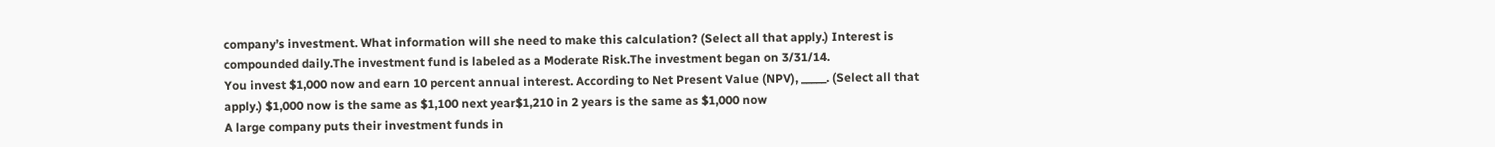company’s investment. What information will she need to make this calculation? (Select all that apply.) Interest is compounded daily.The investment fund is labeled as a Moderate Risk.The investment began on 3/31/14.
You invest $1,000 now and earn 10 percent annual interest. According to Net Present Value (NPV), _____. (Select all that apply.) $1,000 now is the same as $1,100 next year$1,210 in 2 years is the same as $1,000 now
A large company puts their investment funds in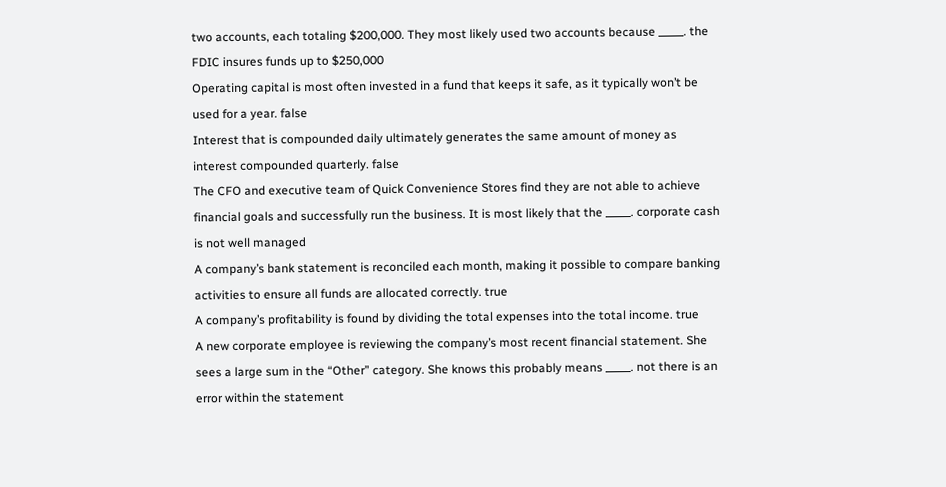two accounts, each totaling $200,000. They most likely used two accounts because _____. the FDIC insures funds up to $250,000
Operating capital is most often invested in a fund that keeps it safe, as it typically won’t be used for a year. false
Interest that is compounded daily ultimately generates the same amount of money as interest compounded quarterly. false
The CFO and executive team of Quick Convenience Stores find they are not able to achieve financial goals and successfully run the business. It is most likely that the _____. corporate cash is not well managed
A company’s bank statement is reconciled each month, making it possible to compare banking activities to ensure all funds are allocated correctly. true
A company’s profitability is found by dividing the total expenses into the total income. true
A new corporate employee is reviewing the company’s most recent financial statement. She sees a large sum in the “Other” category. She knows this probably means _____. not there is an error within the statement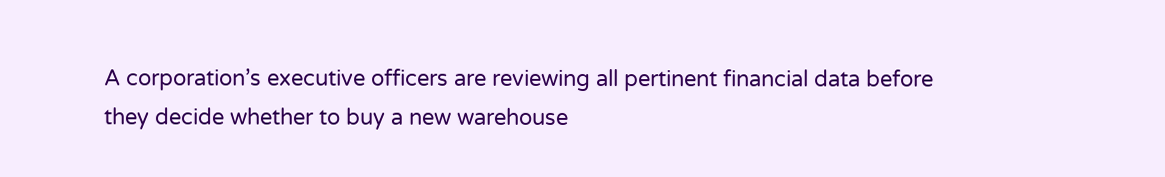A corporation’s executive officers are reviewing all pertinent financial data before they decide whether to buy a new warehouse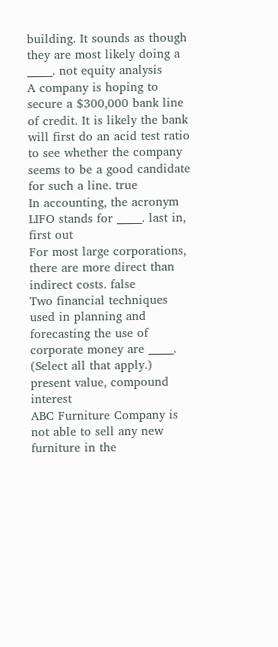building. It sounds as though they are most likely doing a _____. not equity analysis
A company is hoping to secure a $300,000 bank line of credit. It is likely the bank will first do an acid test ratio to see whether the company seems to be a good candidate for such a line. true
In accounting, the acronym LIFO stands for _____. last in, first out
For most large corporations, there are more direct than indirect costs. false
Two financial techniques used in planning and forecasting the use of corporate money are _____. (Select all that apply.) present value, compound interest
ABC Furniture Company is not able to sell any new furniture in the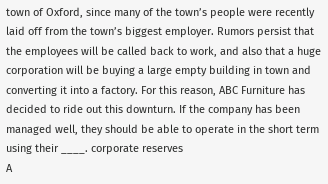town of Oxford, since many of the town’s people were recently laid off from the town’s biggest employer. Rumors persist that the employees will be called back to work, and also that a huge corporation will be buying a large empty building in town and converting it into a factory. For this reason, ABC Furniture has decided to ride out this downturn. If the company has been managed well, they should be able to operate in the short term using their ____. corporate reserves
A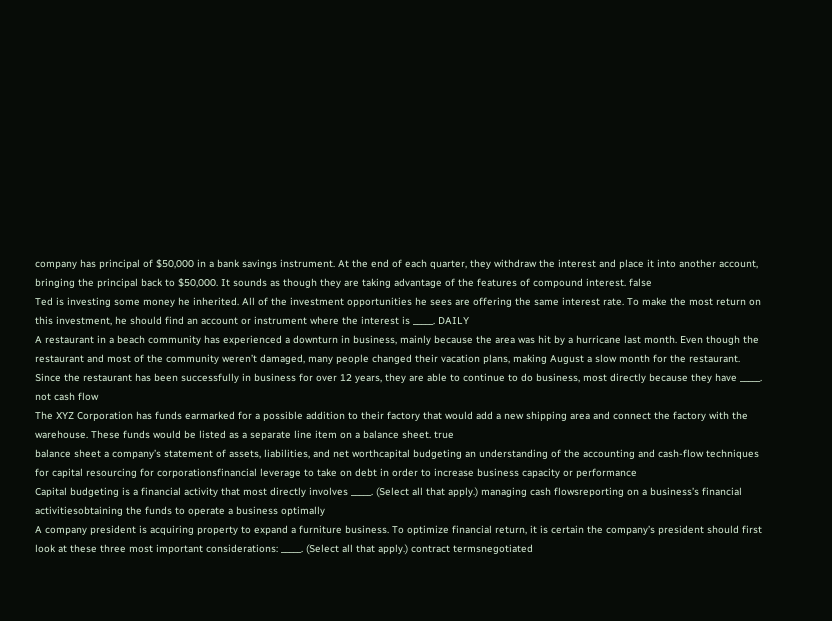company has principal of $50,000 in a bank savings instrument. At the end of each quarter, they withdraw the interest and place it into another account, bringing the principal back to $50,000. It sounds as though they are taking advantage of the features of compound interest. false
Ted is investing some money he inherited. All of the investment opportunities he sees are offering the same interest rate. To make the most return on this investment, he should find an account or instrument where the interest is _____. DAILY
A restaurant in a beach community has experienced a downturn in business, mainly because the area was hit by a hurricane last month. Even though the restaurant and most of the community weren’t damaged, many people changed their vacation plans, making August a slow month for the restaurant. Since the restaurant has been successfully in business for over 12 years, they are able to continue to do business, most directly because they have _____. not cash flow
The XYZ Corporation has funds earmarked for a possible addition to their factory that would add a new shipping area and connect the factory with the warehouse. These funds would be listed as a separate line item on a balance sheet. true
balance sheet a company’s statement of assets, liabilities, and net worthcapital budgeting an understanding of the accounting and cash-flow techniques for capital resourcing for corporationsfinancial leverage to take on debt in order to increase business capacity or performance
Capital budgeting is a financial activity that most directly involves _____. (Select all that apply.) managing cash flowsreporting on a business’s financial activitiesobtaining the funds to operate a business optimally
A company president is acquiring property to expand a furniture business. To optimize financial return, it is certain the company’s president should first look at these three most important considerations: _____. (Select all that apply.) contract termsnegotiated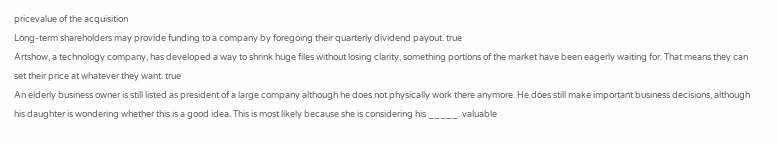pricevalue of the acquisition
Long-term shareholders may provide funding to a company by foregoing their quarterly dividend payout. true
Artshow, a technology company, has developed a way to shrink huge files without losing clarity, something portions of the market have been eagerly waiting for. That means they can set their price at whatever they want. true
An elderly business owner is still listed as president of a large company although he does not physically work there anymore. He does still make important business decisions, although his daughter is wondering whether this is a good idea. This is most likely because she is considering his _____. valuable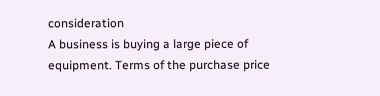consideration
A business is buying a large piece of equipment. Terms of the purchase price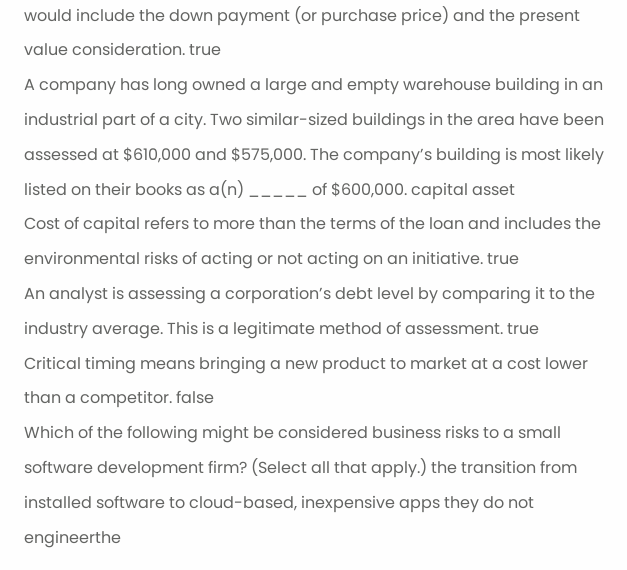would include the down payment (or purchase price) and the present value consideration. true
A company has long owned a large and empty warehouse building in an industrial part of a city. Two similar-sized buildings in the area have been assessed at $610,000 and $575,000. The company’s building is most likely listed on their books as a(n) _____ of $600,000. capital asset
Cost of capital refers to more than the terms of the loan and includes the environmental risks of acting or not acting on an initiative. true
An analyst is assessing a corporation’s debt level by comparing it to the industry average. This is a legitimate method of assessment. true
Critical timing means bringing a new product to market at a cost lower than a competitor. false
Which of the following might be considered business risks to a small software development firm? (Select all that apply.) the transition from installed software to cloud-based, inexpensive apps they do not engineerthe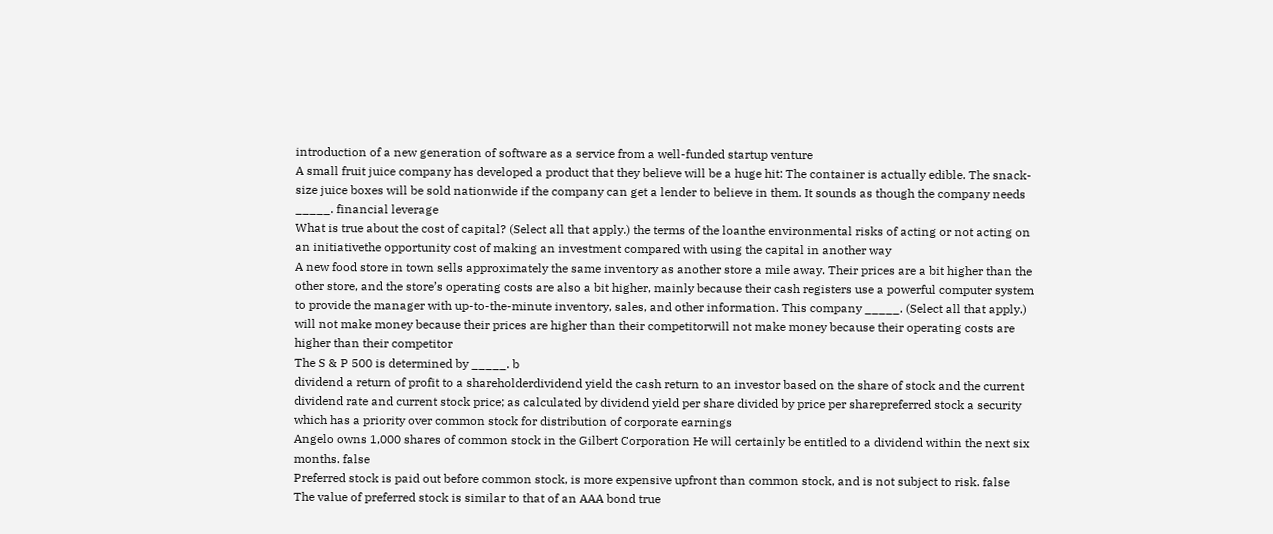introduction of a new generation of software as a service from a well-funded startup venture
A small fruit juice company has developed a product that they believe will be a huge hit: The container is actually edible. The snack-size juice boxes will be sold nationwide if the company can get a lender to believe in them. It sounds as though the company needs _____. financial leverage
What is true about the cost of capital? (Select all that apply.) the terms of the loanthe environmental risks of acting or not acting on an initiativethe opportunity cost of making an investment compared with using the capital in another way
A new food store in town sells approximately the same inventory as another store a mile away. Their prices are a bit higher than the other store, and the store’s operating costs are also a bit higher, mainly because their cash registers use a powerful computer system to provide the manager with up-to-the-minute inventory, sales, and other information. This company _____. (Select all that apply.) will not make money because their prices are higher than their competitorwill not make money because their operating costs are higher than their competitor
The S & P 500 is determined by _____. b
dividend a return of profit to a shareholderdividend yield the cash return to an investor based on the share of stock and the current dividend rate and current stock price; as calculated by dividend yield per share divided by price per sharepreferred stock a security which has a priority over common stock for distribution of corporate earnings
Angelo owns 1,000 shares of common stock in the Gilbert Corporation He will certainly be entitled to a dividend within the next six months. false
Preferred stock is paid out before common stock, is more expensive upfront than common stock, and is not subject to risk. false
The value of preferred stock is similar to that of an AAA bond true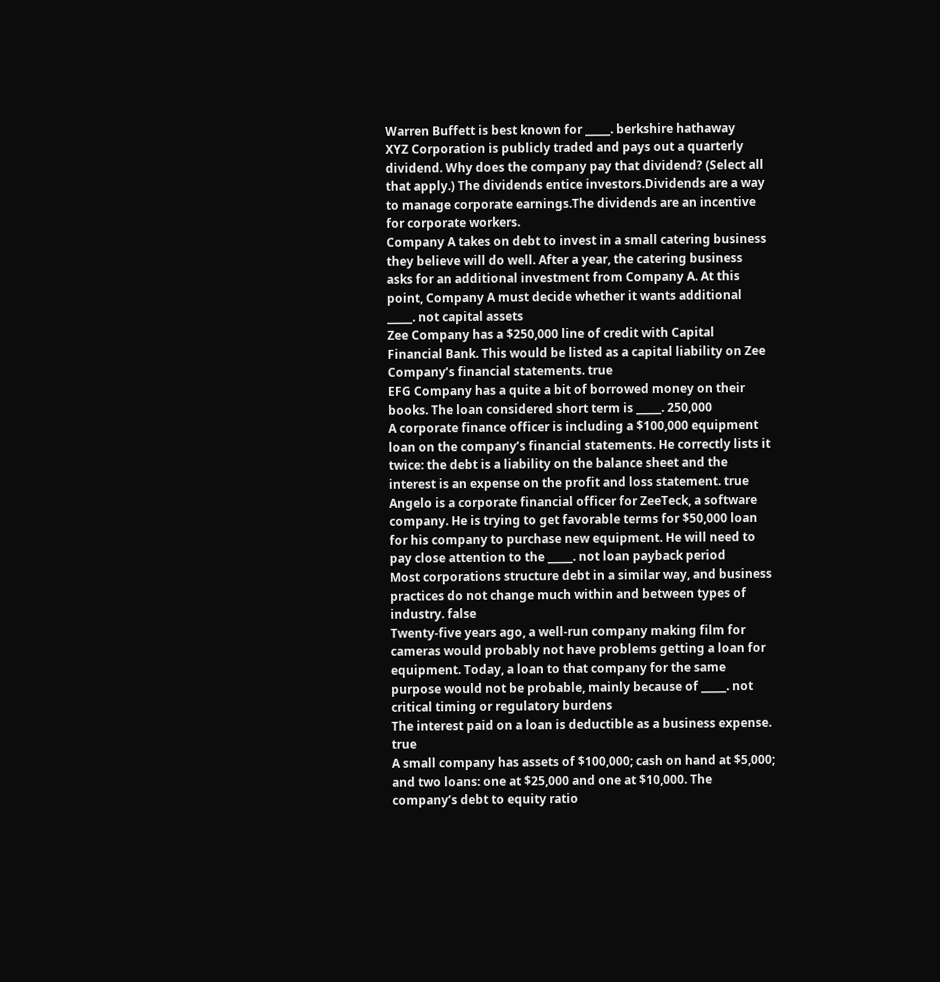Warren Buffett is best known for _____. berkshire hathaway
XYZ Corporation is publicly traded and pays out a quarterly dividend. Why does the company pay that dividend? (Select all that apply.) The dividends entice investors.Dividends are a way to manage corporate earnings.The dividends are an incentive for corporate workers.
Company A takes on debt to invest in a small catering business they believe will do well. After a year, the catering business asks for an additional investment from Company A. At this point, Company A must decide whether it wants additional _____. not capital assets
Zee Company has a $250,000 line of credit with Capital Financial Bank. This would be listed as a capital liability on Zee Company’s financial statements. true
EFG Company has a quite a bit of borrowed money on their books. The loan considered short term is _____. 250,000
A corporate finance officer is including a $100,000 equipment loan on the company’s financial statements. He correctly lists it twice: the debt is a liability on the balance sheet and the interest is an expense on the profit and loss statement. true
Angelo is a corporate financial officer for ZeeTeck, a software company. He is trying to get favorable terms for $50,000 loan for his company to purchase new equipment. He will need to pay close attention to the _____. not loan payback period
Most corporations structure debt in a similar way, and business practices do not change much within and between types of industry. false
Twenty-five years ago, a well-run company making film for cameras would probably not have problems getting a loan for equipment. Today, a loan to that company for the same purpose would not be probable, mainly because of _____. not critical timing or regulatory burdens
The interest paid on a loan is deductible as a business expense. true
A small company has assets of $100,000; cash on hand at $5,000; and two loans: one at $25,000 and one at $10,000. The company’s debt to equity ratio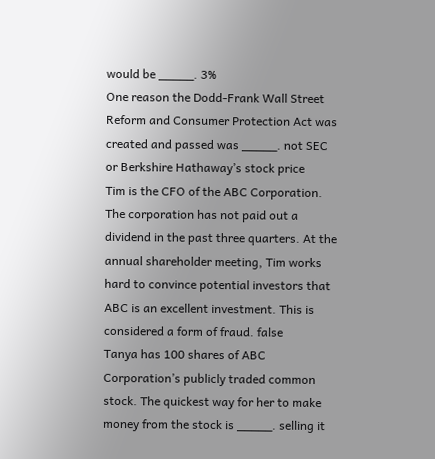would be _____. 3%
One reason the Dodd-Frank Wall Street Reform and Consumer Protection Act was created and passed was _____. not SEC or Berkshire Hathaway’s stock price
Tim is the CFO of the ABC Corporation. The corporation has not paid out a dividend in the past three quarters. At the annual shareholder meeting, Tim works hard to convince potential investors that ABC is an excellent investment. This is considered a form of fraud. false
Tanya has 100 shares of ABC Corporation’s publicly traded common stock. The quickest way for her to make money from the stock is _____. selling it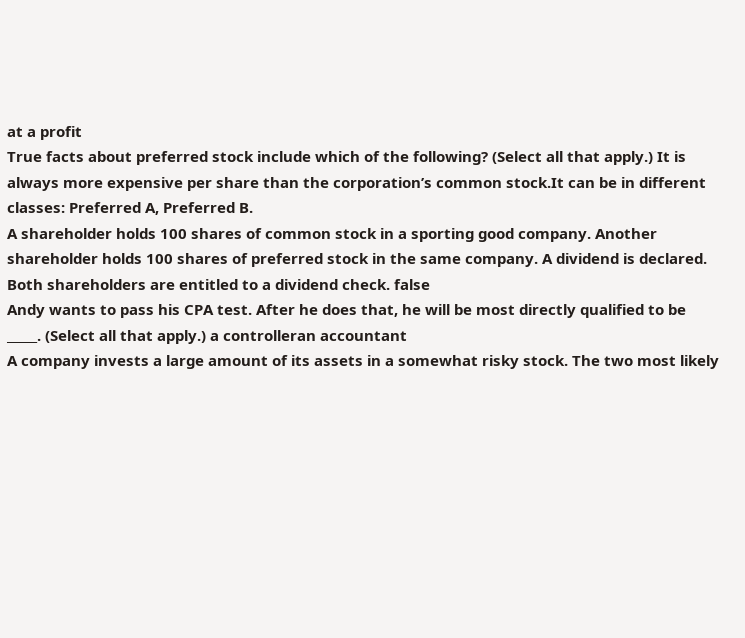at a profit
True facts about preferred stock include which of the following? (Select all that apply.) It is always more expensive per share than the corporation’s common stock.It can be in different classes: Preferred A, Preferred B.
A shareholder holds 100 shares of common stock in a sporting good company. Another shareholder holds 100 shares of preferred stock in the same company. A dividend is declared. Both shareholders are entitled to a dividend check. false
Andy wants to pass his CPA test. After he does that, he will be most directly qualified to be _____. (Select all that apply.) a controlleran accountant
A company invests a large amount of its assets in a somewhat risky stock. The two most likely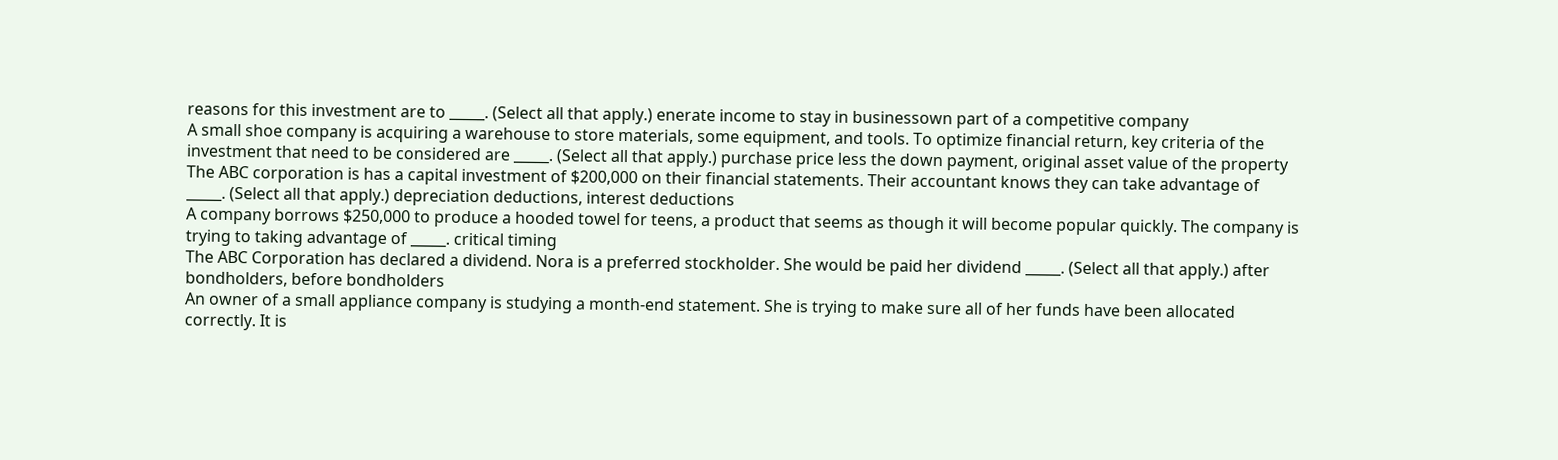reasons for this investment are to _____. (Select all that apply.) enerate income to stay in businessown part of a competitive company
A small shoe company is acquiring a warehouse to store materials, some equipment, and tools. To optimize financial return, key criteria of the investment that need to be considered are _____. (Select all that apply.) purchase price less the down payment, original asset value of the property
The ABC corporation is has a capital investment of $200,000 on their financial statements. Their accountant knows they can take advantage of _____. (Select all that apply.) depreciation deductions, interest deductions
A company borrows $250,000 to produce a hooded towel for teens, a product that seems as though it will become popular quickly. The company is trying to taking advantage of _____. critical timing
The ABC Corporation has declared a dividend. Nora is a preferred stockholder. She would be paid her dividend _____. (Select all that apply.) after bondholders, before bondholders
An owner of a small appliance company is studying a month-end statement. She is trying to make sure all of her funds have been allocated correctly. It is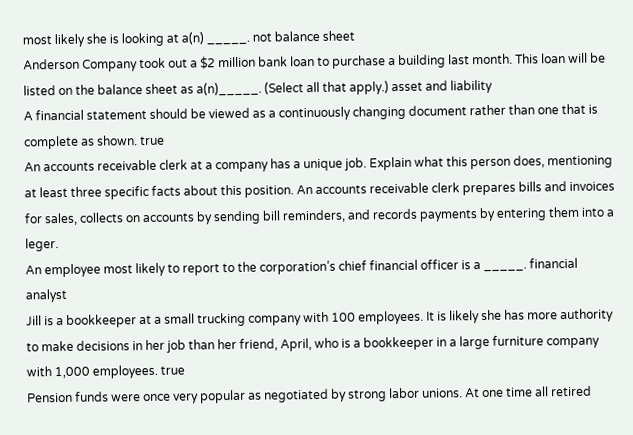most likely she is looking at a(n) _____. not balance sheet
Anderson Company took out a $2 million bank loan to purchase a building last month. This loan will be listed on the balance sheet as a(n)_____. (Select all that apply.) asset and liability
A financial statement should be viewed as a continuously changing document rather than one that is complete as shown. true
An accounts receivable clerk at a company has a unique job. Explain what this person does, mentioning at least three specific facts about this position. An accounts receivable clerk prepares bills and invoices for sales, collects on accounts by sending bill reminders, and records payments by entering them into a leger.
An employee most likely to report to the corporation’s chief financial officer is a _____. financial analyst
Jill is a bookkeeper at a small trucking company with 100 employees. It is likely she has more authority to make decisions in her job than her friend, April, who is a bookkeeper in a large furniture company with 1,000 employees. true
Pension funds were once very popular as negotiated by strong labor unions. At one time all retired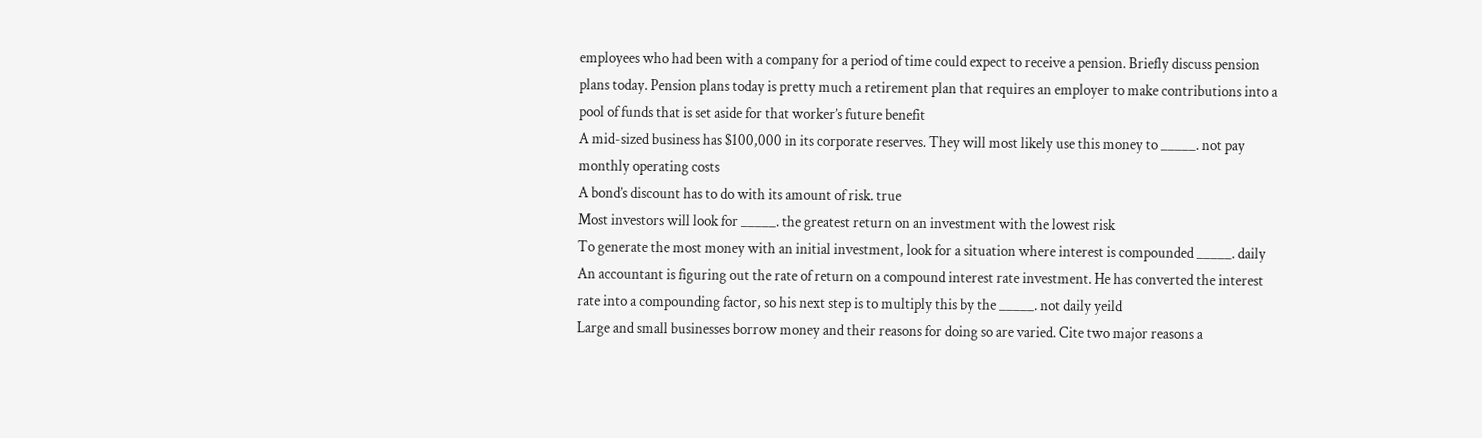employees who had been with a company for a period of time could expect to receive a pension. Briefly discuss pension plans today. Pension plans today is pretty much a retirement plan that requires an employer to make contributions into a pool of funds that is set aside for that worker’s future benefit
A mid-sized business has $100,000 in its corporate reserves. They will most likely use this money to _____. not pay monthly operating costs
A bond’s discount has to do with its amount of risk. true
Most investors will look for _____. the greatest return on an investment with the lowest risk
To generate the most money with an initial investment, look for a situation where interest is compounded _____. daily
An accountant is figuring out the rate of return on a compound interest rate investment. He has converted the interest rate into a compounding factor, so his next step is to multiply this by the _____. not daily yeild
Large and small businesses borrow money and their reasons for doing so are varied. Cite two major reasons a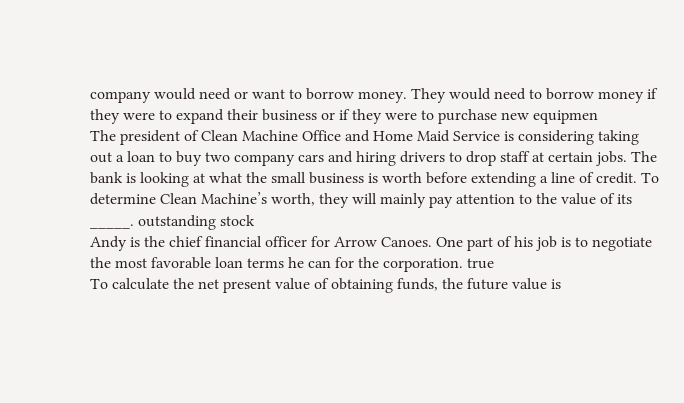company would need or want to borrow money. They would need to borrow money if they were to expand their business or if they were to purchase new equipmen
The president of Clean Machine Office and Home Maid Service is considering taking out a loan to buy two company cars and hiring drivers to drop staff at certain jobs. The bank is looking at what the small business is worth before extending a line of credit. To determine Clean Machine’s worth, they will mainly pay attention to the value of its _____. outstanding stock
Andy is the chief financial officer for Arrow Canoes. One part of his job is to negotiate the most favorable loan terms he can for the corporation. true
To calculate the net present value of obtaining funds, the future value is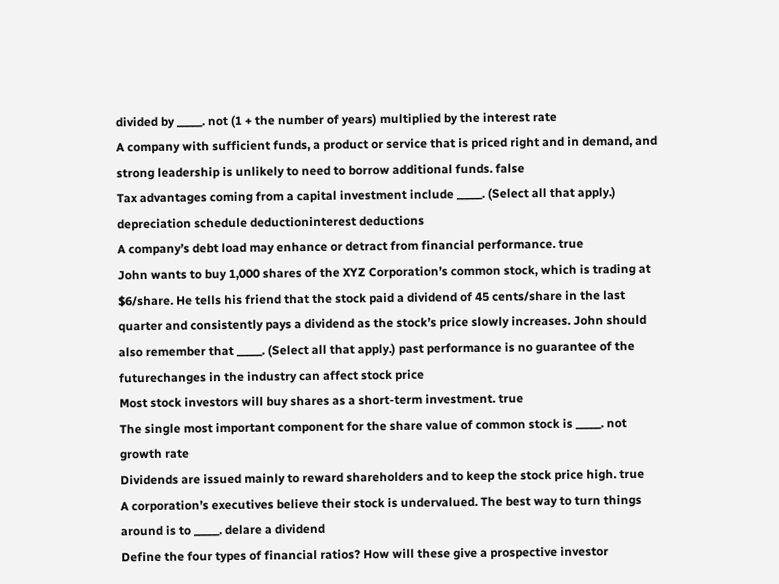divided by _____. not (1 + the number of years) multiplied by the interest rate
A company with sufficient funds, a product or service that is priced right and in demand, and strong leadership is unlikely to need to borrow additional funds. false
Tax advantages coming from a capital investment include _____. (Select all that apply.) depreciation schedule deductioninterest deductions
A company’s debt load may enhance or detract from financial performance. true
John wants to buy 1,000 shares of the XYZ Corporation’s common stock, which is trading at $6/share. He tells his friend that the stock paid a dividend of 45 cents/share in the last quarter and consistently pays a dividend as the stock’s price slowly increases. John should also remember that _____. (Select all that apply.) past performance is no guarantee of the futurechanges in the industry can affect stock price
Most stock investors will buy shares as a short-term investment. true
The single most important component for the share value of common stock is _____. not growth rate
Dividends are issued mainly to reward shareholders and to keep the stock price high. true
A corporation’s executives believe their stock is undervalued. The best way to turn things around is to _____. delare a dividend
Define the four types of financial ratios? How will these give a prospective investor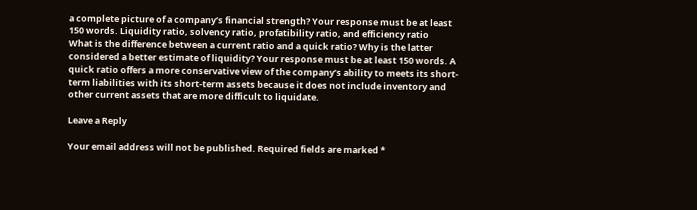a complete picture of a company’s financial strength? Your response must be at least 150 words. Liquidity ratio, solvency ratio, profatibility ratio, and efficiency ratio
What is the difference between a current ratio and a quick ratio? Why is the latter considered a better estimate of liquidity? Your response must be at least 150 words. A quick ratio offers a more conservative view of the company’s ability to meets its short-term liabilities with its short-term assets because it does not include inventory and other current assets that are more difficult to liquidate.

Leave a Reply

Your email address will not be published. Required fields are marked *